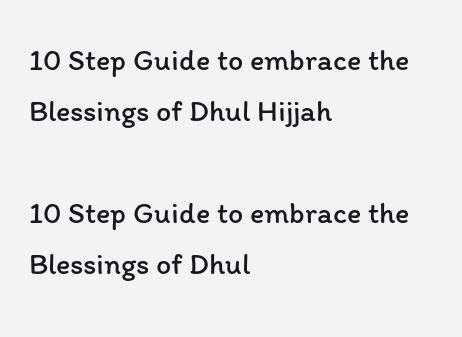10 Step Guide to embrace the Blessings of Dhul Hijjah

10 Step Guide to embrace the Blessings of Dhul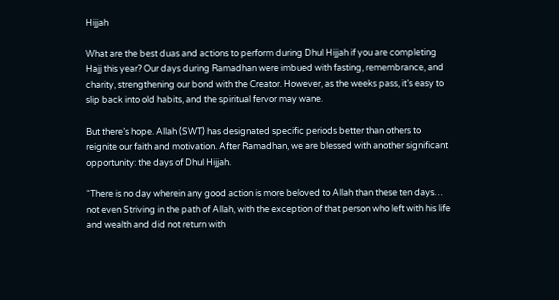Hijjah

What are the best duas and actions to perform during Dhul Hijjah if you are completing Hajj this year? Our days during Ramadhan were imbued with fasting, remembrance, and charity, strengthening our bond with the Creator. However, as the weeks pass, it’s easy to slip back into old habits, and the spiritual fervor may wane.

But there’s hope. Allah (SWT) has designated specific periods better than others to reignite our faith and motivation. After Ramadhan, we are blessed with another significant opportunity: the days of Dhul Hijjah.

“There is no day wherein any good action is more beloved to Allah than these ten days… not even Striving in the path of Allah, with the exception of that person who left with his life and wealth and did not return with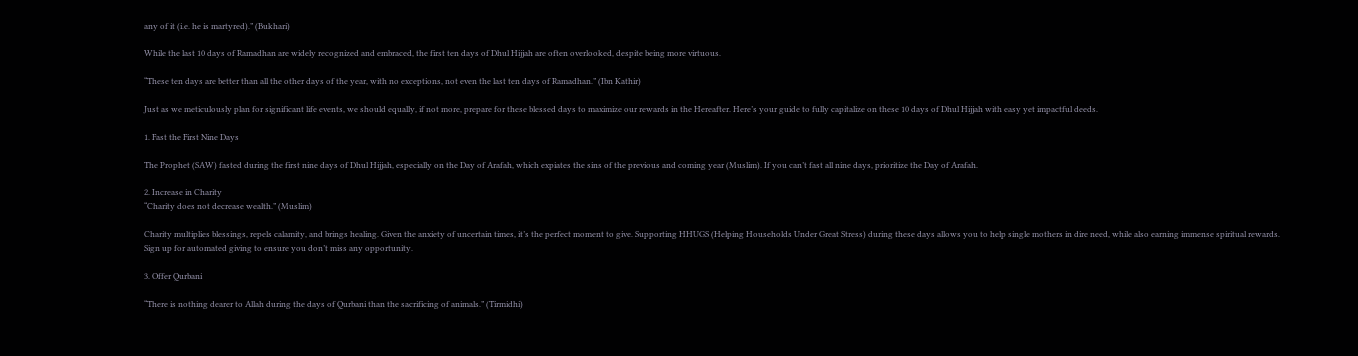any of it (i.e. he is martyred).” (Bukhari)

While the last 10 days of Ramadhan are widely recognized and embraced, the first ten days of Dhul Hijjah are often overlooked, despite being more virtuous.

“These ten days are better than all the other days of the year, with no exceptions, not even the last ten days of Ramadhan.” (Ibn Kathir)

Just as we meticulously plan for significant life events, we should equally, if not more, prepare for these blessed days to maximize our rewards in the Hereafter. Here’s your guide to fully capitalize on these 10 days of Dhul Hijjah with easy yet impactful deeds.

1. Fast the First Nine Days

The Prophet (SAW) fasted during the first nine days of Dhul Hijjah, especially on the Day of Arafah, which expiates the sins of the previous and coming year (Muslim). If you can’t fast all nine days, prioritize the Day of Arafah.

2. Increase in Charity
“Charity does not decrease wealth.” (Muslim)

Charity multiplies blessings, repels calamity, and brings healing. Given the anxiety of uncertain times, it’s the perfect moment to give. Supporting HHUGS (Helping Households Under Great Stress) during these days allows you to help single mothers in dire need, while also earning immense spiritual rewards. Sign up for automated giving to ensure you don’t miss any opportunity.

3. Offer Qurbani

“There is nothing dearer to Allah during the days of Qurbani than the sacrificing of animals.” (Tirmidhi)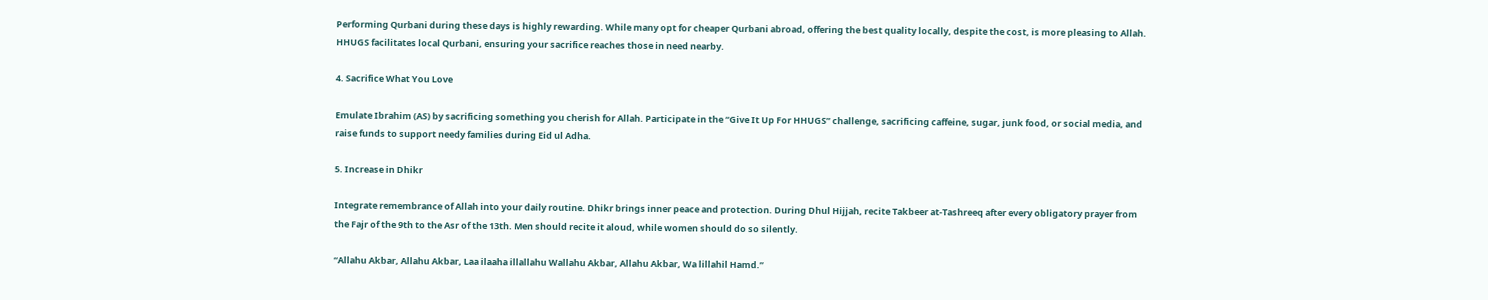Performing Qurbani during these days is highly rewarding. While many opt for cheaper Qurbani abroad, offering the best quality locally, despite the cost, is more pleasing to Allah. HHUGS facilitates local Qurbani, ensuring your sacrifice reaches those in need nearby.

4. Sacrifice What You Love

Emulate Ibrahim (AS) by sacrificing something you cherish for Allah. Participate in the “Give It Up For HHUGS” challenge, sacrificing caffeine, sugar, junk food, or social media, and raise funds to support needy families during Eid ul Adha.

5. Increase in Dhikr

Integrate remembrance of Allah into your daily routine. Dhikr brings inner peace and protection. During Dhul Hijjah, recite Takbeer at-Tashreeq after every obligatory prayer from the Fajr of the 9th to the Asr of the 13th. Men should recite it aloud, while women should do so silently.

“Allahu Akbar, Allahu Akbar, Laa ilaaha illallahu Wallahu Akbar, Allahu Akbar, Wa lillahil Hamd.”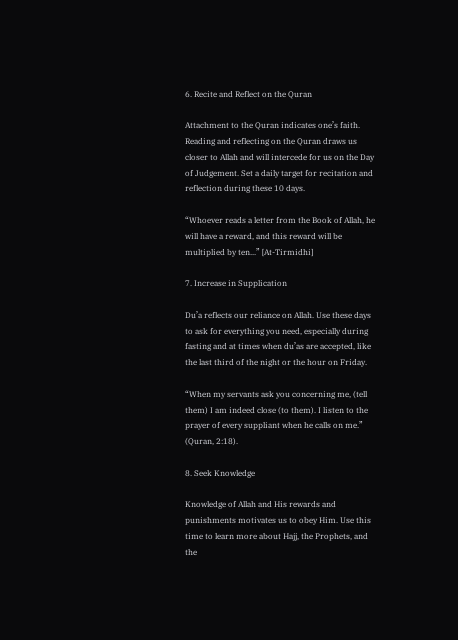6. Recite and Reflect on the Quran

Attachment to the Quran indicates one’s faith. Reading and reflecting on the Quran draws us closer to Allah and will intercede for us on the Day of Judgement. Set a daily target for recitation and reflection during these 10 days.

“Whoever reads a letter from the Book of Allah, he will have a reward, and this reward will be multiplied by ten...” [At-Tirmidhi]

7. Increase in Supplication

Du’a reflects our reliance on Allah. Use these days to ask for everything you need, especially during fasting and at times when du’as are accepted, like the last third of the night or the hour on Friday.

“When my servants ask you concerning me, (tell them) I am indeed close (to them). I listen to the prayer of every suppliant when he calls on me.” (Quran, 2:18).

8. Seek Knowledge

Knowledge of Allah and His rewards and punishments motivates us to obey Him. Use this time to learn more about Hajj, the Prophets, and the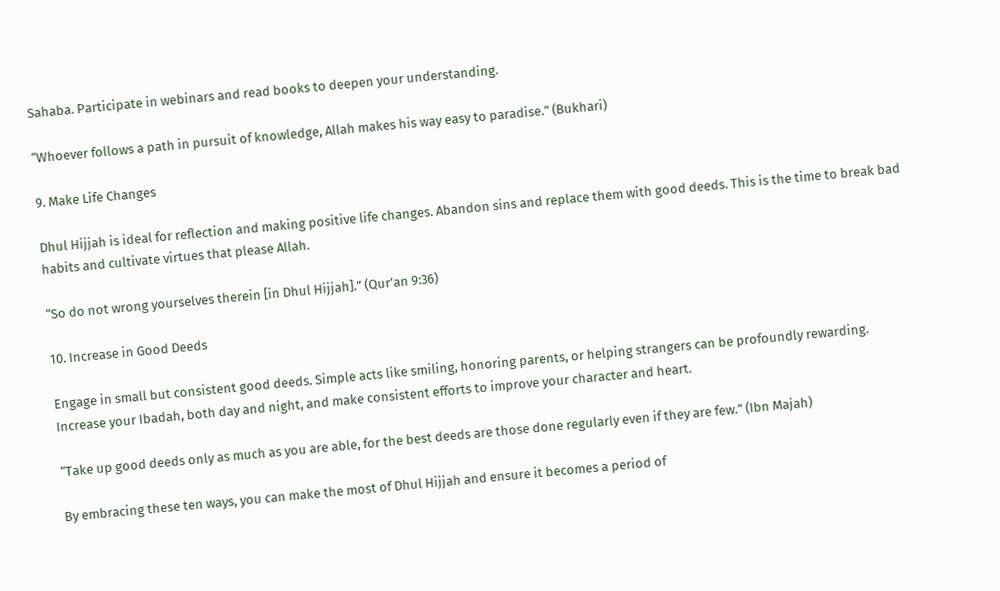Sahaba. Participate in webinars and read books to deepen your understanding.

“Whoever follows a path in pursuit of knowledge, Allah makes his way easy to paradise.” (Bukhari)

9. Make Life Changes

Dhul Hijjah is ideal for reflection and making positive life changes. Abandon sins and replace them with good deeds. This is the time to break bad habits and cultivate virtues that please Allah.

“So do not wrong yourselves therein [in Dhul Hijjah].” (Qur’an 9:36)

10. Increase in Good Deeds

Engage in small but consistent good deeds. Simple acts like smiling, honoring parents, or helping strangers can be profoundly rewarding. Increase your Ibadah, both day and night, and make consistent efforts to improve your character and heart.

“Take up good deeds only as much as you are able, for the best deeds are those done regularly even if they are few.” (Ibn Majah)

By embracing these ten ways, you can make the most of Dhul Hijjah and ensure it becomes a period of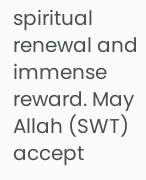spiritual renewal and immense reward. May Allah (SWT) accept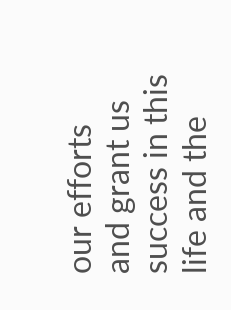our efforts and grant us success in this life and the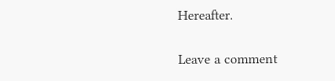Hereafter.

Leave a comment